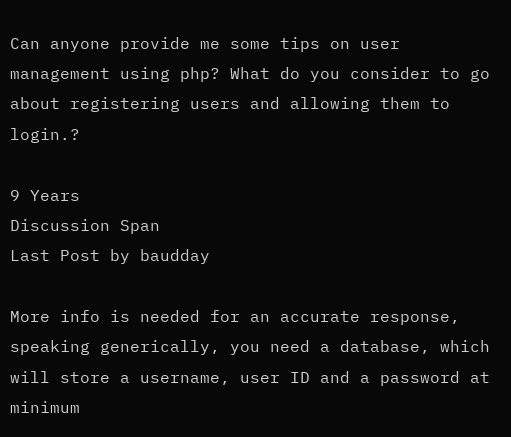Can anyone provide me some tips on user management using php? What do you consider to go about registering users and allowing them to login.?

9 Years
Discussion Span
Last Post by baudday

More info is needed for an accurate response, speaking generically, you need a database, which will store a username, user ID and a password at minimum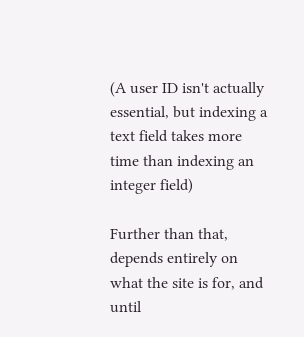(A user ID isn't actually essential, but indexing a text field takes more time than indexing an integer field)

Further than that, depends entirely on what the site is for, and until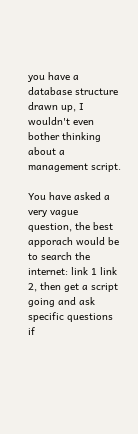you have a database structure drawn up, I wouldn't even bother thinking about a management script.

You have asked a very vague question, the best apporach would be to search the internet: link 1 link 2, then get a script going and ask specific questions if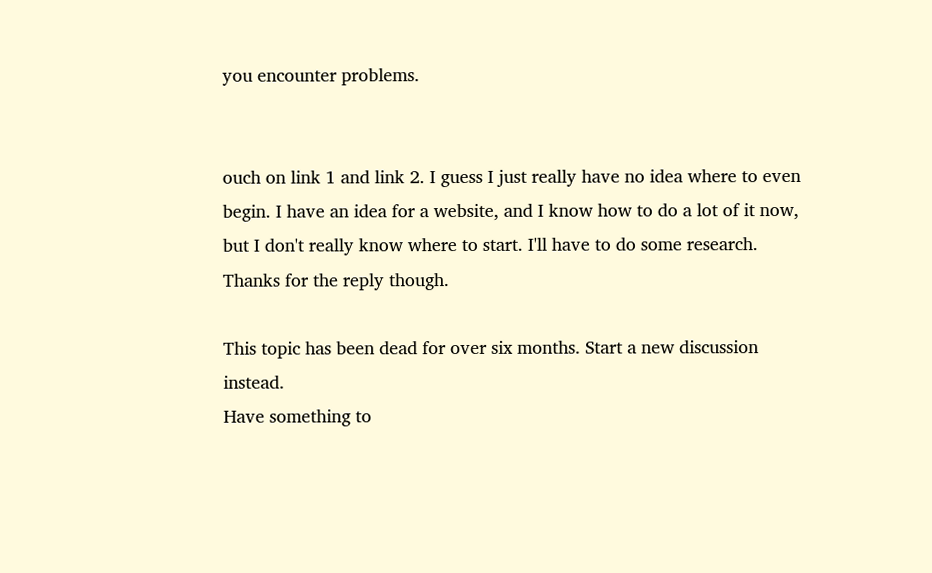you encounter problems.


ouch on link 1 and link 2. I guess I just really have no idea where to even begin. I have an idea for a website, and I know how to do a lot of it now, but I don't really know where to start. I'll have to do some research. Thanks for the reply though.

This topic has been dead for over six months. Start a new discussion instead.
Have something to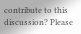contribute to this discussion? Please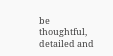be thoughtful, detailed and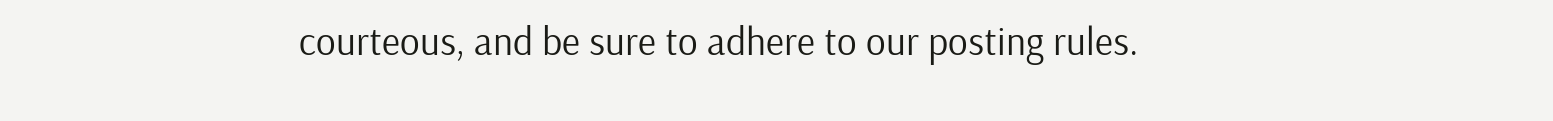courteous, and be sure to adhere to our posting rules.